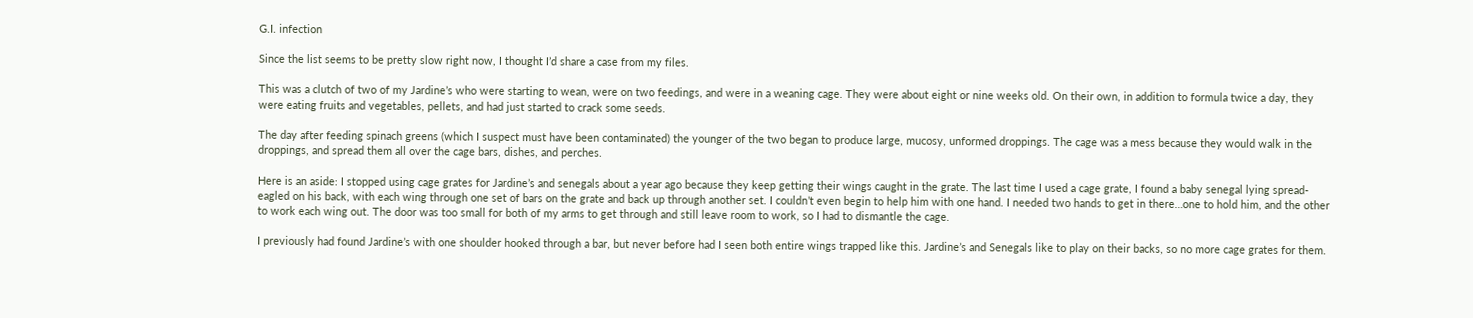G.I. infection

Since the list seems to be pretty slow right now, I thought I’d share a case from my files.

This was a clutch of two of my Jardine’s who were starting to wean, were on two feedings, and were in a weaning cage. They were about eight or nine weeks old. On their own, in addition to formula twice a day, they were eating fruits and vegetables, pellets, and had just started to crack some seeds.

The day after feeding spinach greens (which I suspect must have been contaminated) the younger of the two began to produce large, mucosy, unformed droppings. The cage was a mess because they would walk in the droppings, and spread them all over the cage bars, dishes, and perches.

Here is an aside: I stopped using cage grates for Jardine’s and senegals about a year ago because they keep getting their wings caught in the grate. The last time I used a cage grate, I found a baby senegal lying spread-eagled on his back, with each wing through one set of bars on the grate and back up through another set. I couldn’t even begin to help him with one hand. I needed two hands to get in there…one to hold him, and the other to work each wing out. The door was too small for both of my arms to get through and still leave room to work, so I had to dismantle the cage.

I previously had found Jardine’s with one shoulder hooked through a bar, but never before had I seen both entire wings trapped like this. Jardine’s and Senegals like to play on their backs, so no more cage grates for them.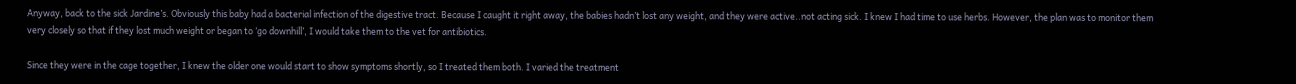Anyway, back to the sick Jardine’s. Obviously this baby had a bacterial infection of the digestive tract. Because I caught it right away, the babies hadn’t lost any weight, and they were active..not acting sick. I knew I had time to use herbs. However, the plan was to monitor them very closely so that if they lost much weight or began to ‘go downhill’, I would take them to the vet for antibiotics.

Since they were in the cage together, I knew the older one would start to show symptoms shortly, so I treated them both. I varied the treatment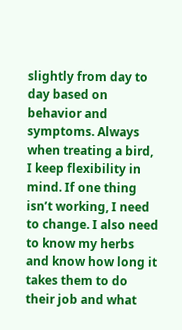slightly from day to day based on behavior and symptoms. Always when treating a bird, I keep flexibility in mind. If one thing isn’t working, I need to change. I also need to know my herbs and know how long it takes them to do their job and what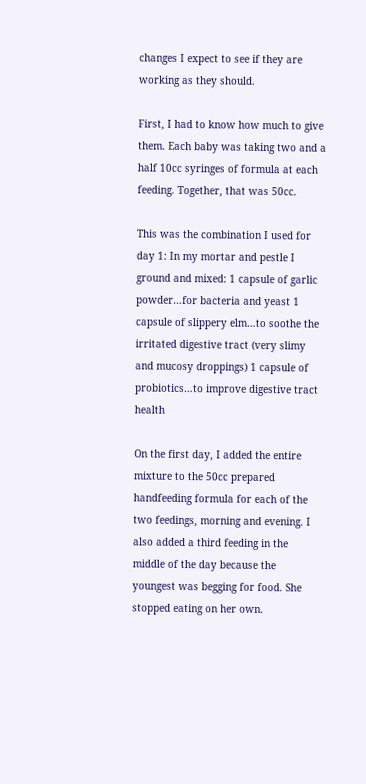changes I expect to see if they are working as they should.

First, I had to know how much to give them. Each baby was taking two and a half 10cc syringes of formula at each feeding. Together, that was 50cc.

This was the combination I used for day 1: In my mortar and pestle I ground and mixed: 1 capsule of garlic powder…for bacteria and yeast 1 capsule of slippery elm…to soothe the irritated digestive tract (very slimy and mucosy droppings) 1 capsule of probiotics…to improve digestive tract health

On the first day, I added the entire mixture to the 50cc prepared handfeeding formula for each of the two feedings, morning and evening. I also added a third feeding in the middle of the day because the youngest was begging for food. She stopped eating on her own.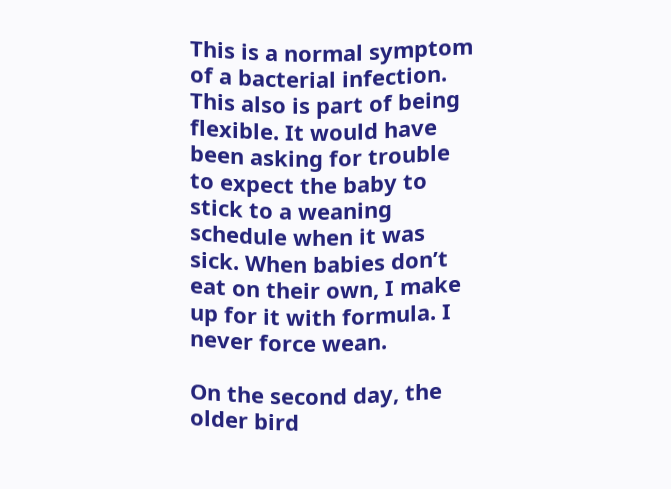This is a normal symptom of a bacterial infection. This also is part of being flexible. It would have been asking for trouble to expect the baby to stick to a weaning schedule when it was sick. When babies don’t eat on their own, I make up for it with formula. I never force wean.

On the second day, the older bird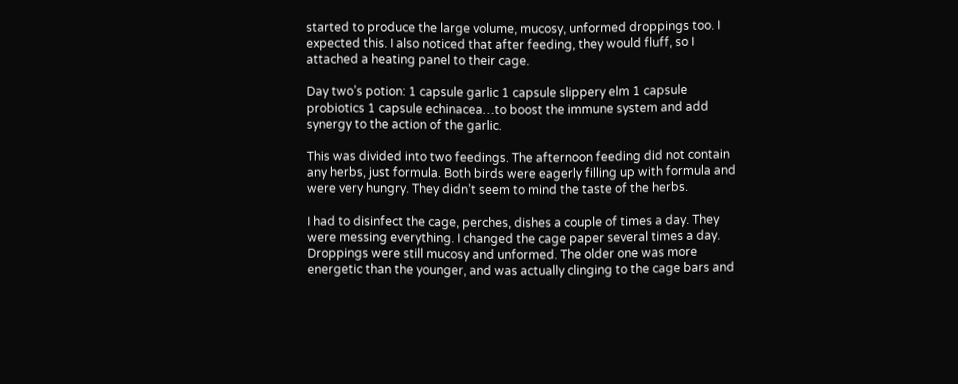started to produce the large volume, mucosy, unformed droppings too. I expected this. I also noticed that after feeding, they would fluff, so I attached a heating panel to their cage.

Day two’s potion: 1 capsule garlic 1 capsule slippery elm 1 capsule probiotics 1 capsule echinacea…to boost the immune system and add synergy to the action of the garlic.

This was divided into two feedings. The afternoon feeding did not contain any herbs, just formula. Both birds were eagerly filling up with formula and were very hungry. They didn’t seem to mind the taste of the herbs.

I had to disinfect the cage, perches, dishes a couple of times a day. They were messing everything. I changed the cage paper several times a day. Droppings were still mucosy and unformed. The older one was more energetic than the younger, and was actually clinging to the cage bars and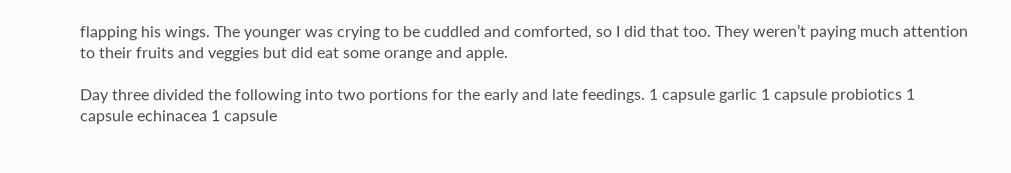flapping his wings. The younger was crying to be cuddled and comforted, so I did that too. They weren’t paying much attention to their fruits and veggies but did eat some orange and apple.

Day three divided the following into two portions for the early and late feedings. 1 capsule garlic 1 capsule probiotics 1 capsule echinacea 1 capsule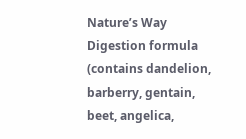Nature’s Way Digestion formula (contains dandelion, barberry, gentain, beet, angelica,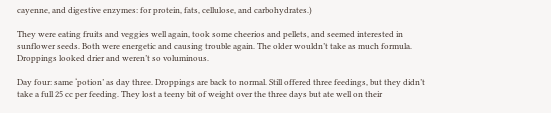cayenne, and digestive enzymes: for protein, fats, cellulose, and carbohydrates.)

They were eating fruits and veggies well again, took some cheerios and pellets, and seemed interested in sunflower seeds. Both were energetic and causing trouble again. The older wouldn’t take as much formula. Droppings looked drier and weren’t so voluminous.

Day four: same ‘potion’ as day three. Droppings are back to normal. Still offered three feedings, but they didn’t take a full 25 cc per feeding. They lost a teeny bit of weight over the three days but ate well on their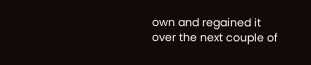own and regained it over the next couple of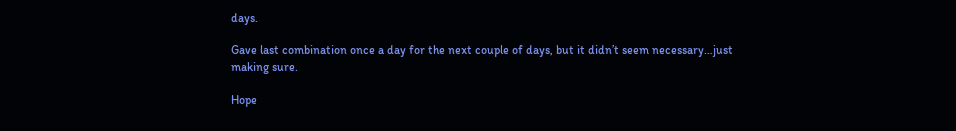days.

Gave last combination once a day for the next couple of days, but it didn’t seem necessary…just making sure.

Hope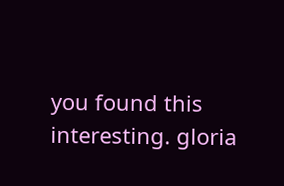you found this interesting. gloria